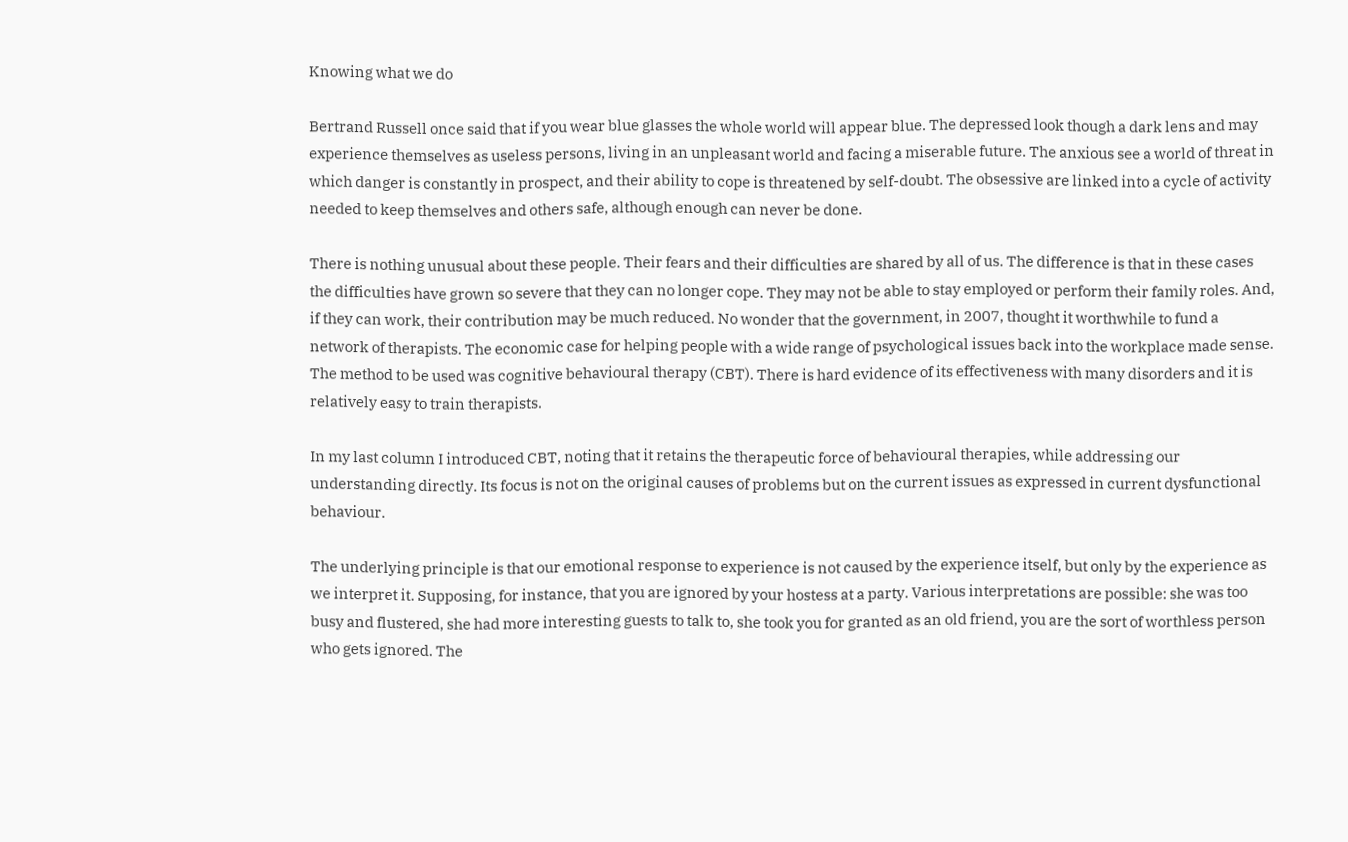Knowing what we do

Bertrand Russell once said that if you wear blue glasses the whole world will appear blue. The depressed look though a dark lens and may experience themselves as useless persons, living in an unpleasant world and facing a miserable future. The anxious see a world of threat in which danger is constantly in prospect, and their ability to cope is threatened by self-doubt. The obsessive are linked into a cycle of activity needed to keep themselves and others safe, although enough can never be done.

There is nothing unusual about these people. Their fears and their difficulties are shared by all of us. The difference is that in these cases the difficulties have grown so severe that they can no longer cope. They may not be able to stay employed or perform their family roles. And, if they can work, their contribution may be much reduced. No wonder that the government, in 2007, thought it worthwhile to fund a network of therapists. The economic case for helping people with a wide range of psychological issues back into the workplace made sense. The method to be used was cognitive behavioural therapy (CBT). There is hard evidence of its effectiveness with many disorders and it is relatively easy to train therapists.

In my last column I introduced CBT, noting that it retains the therapeutic force of behavioural therapies, while addressing our understanding directly. Its focus is not on the original causes of problems but on the current issues as expressed in current dysfunctional behaviour.

The underlying principle is that our emotional response to experience is not caused by the experience itself, but only by the experience as we interpret it. Supposing, for instance, that you are ignored by your hostess at a party. Various interpretations are possible: she was too busy and flustered, she had more interesting guests to talk to, she took you for granted as an old friend, you are the sort of worthless person who gets ignored. The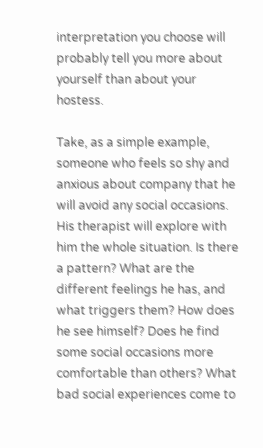interpretation you choose will probably tell you more about yourself than about your hostess.

Take, as a simple example, someone who feels so shy and anxious about company that he will avoid any social occasions. His therapist will explore with him the whole situation. Is there a pattern? What are the different feelings he has, and what triggers them? How does he see himself? Does he find some social occasions more comfortable than others? What bad social experiences come to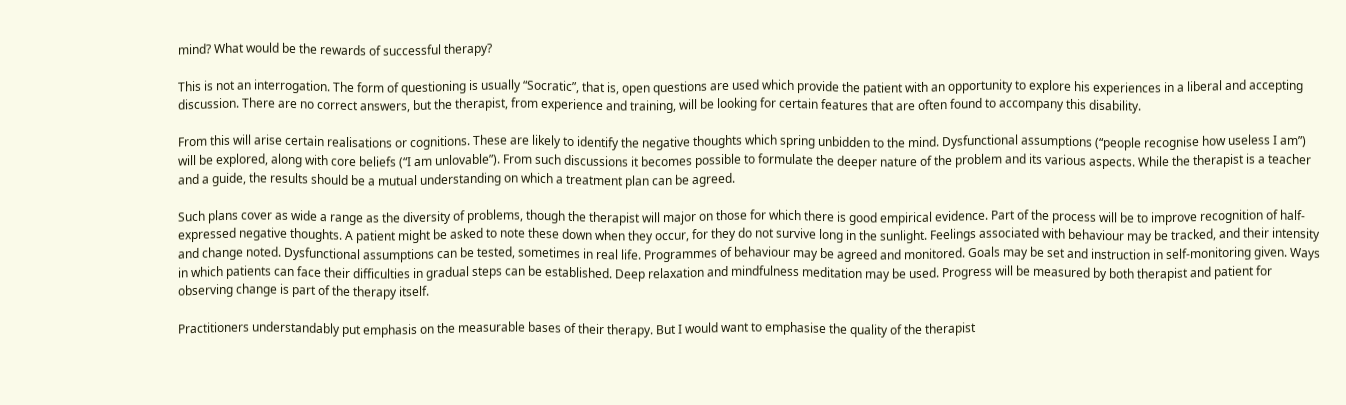mind? What would be the rewards of successful therapy?

This is not an interrogation. The form of questioning is usually “Socratic”, that is, open questions are used which provide the patient with an opportunity to explore his experiences in a liberal and accepting discussion. There are no correct answers, but the therapist, from experience and training, will be looking for certain features that are often found to accompany this disability.

From this will arise certain realisations or cognitions. These are likely to identify the negative thoughts which spring unbidden to the mind. Dysfunctional assumptions (“people recognise how useless I am”) will be explored, along with core beliefs (“I am unlovable”). From such discussions it becomes possible to formulate the deeper nature of the problem and its various aspects. While the therapist is a teacher and a guide, the results should be a mutual understanding on which a treatment plan can be agreed.

Such plans cover as wide a range as the diversity of problems, though the therapist will major on those for which there is good empirical evidence. Part of the process will be to improve recognition of half-expressed negative thoughts. A patient might be asked to note these down when they occur, for they do not survive long in the sunlight. Feelings associated with behaviour may be tracked, and their intensity and change noted. Dysfunctional assumptions can be tested, sometimes in real life. Programmes of behaviour may be agreed and monitored. Goals may be set and instruction in self-monitoring given. Ways in which patients can face their difficulties in gradual steps can be established. Deep relaxation and mindfulness meditation may be used. Progress will be measured by both therapist and patient for observing change is part of the therapy itself.

Practitioners understandably put emphasis on the measurable bases of their therapy. But I would want to emphasise the quality of the therapist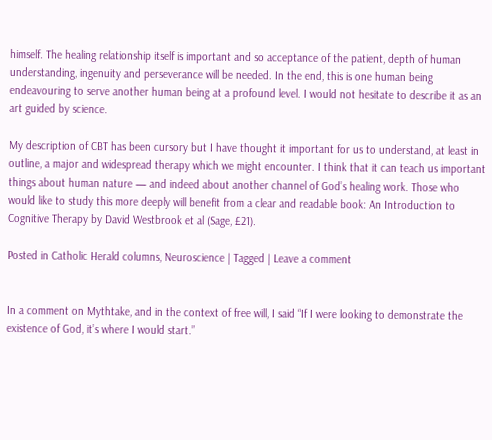himself. The healing relationship itself is important and so acceptance of the patient, depth of human understanding, ingenuity and perseverance will be needed. In the end, this is one human being endeavouring to serve another human being at a profound level. I would not hesitate to describe it as an art guided by science.

My description of CBT has been cursory but I have thought it important for us to understand, at least in outline, a major and widespread therapy which we might encounter. I think that it can teach us important things about human nature — and indeed about another channel of God’s healing work. Those who would like to study this more deeply will benefit from a clear and readable book: An Introduction to Cognitive Therapy by David Westbrook et al (Sage, £21).

Posted in Catholic Herald columns, Neuroscience | Tagged | Leave a comment


In a comment on Mythtake, and in the context of free will, I said “If I were looking to demonstrate the existence of God, it’s where I would start.”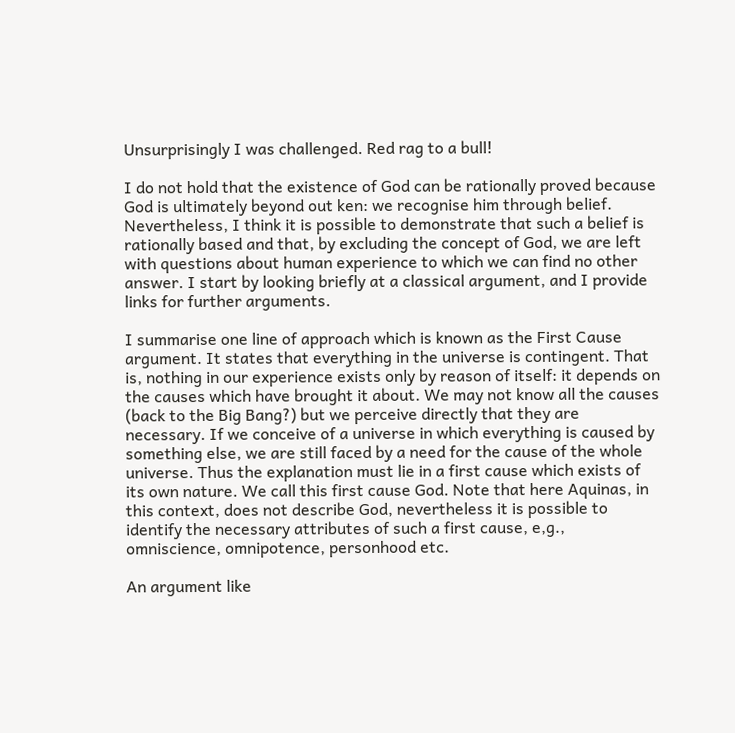Unsurprisingly I was challenged. Red rag to a bull!

I do not hold that the existence of God can be rationally proved because God is ultimately beyond out ken: we recognise him through belief. Nevertheless, I think it is possible to demonstrate that such a belief is rationally based and that, by excluding the concept of God, we are left with questions about human experience to which we can find no other answer. I start by looking briefly at a classical argument, and I provide links for further arguments.

I summarise one line of approach which is known as the First Cause argument. It states that everything in the universe is contingent. That is, nothing in our experience exists only by reason of itself: it depends on the causes which have brought it about. We may not know all the causes (back to the Big Bang?) but we perceive directly that they are necessary. If we conceive of a universe in which everything is caused by something else, we are still faced by a need for the cause of the whole universe. Thus the explanation must lie in a first cause which exists of its own nature. We call this first cause God. Note that here Aquinas, in this context, does not describe God, nevertheless it is possible to identify the necessary attributes of such a first cause, e,g., omniscience, omnipotence, personhood etc.

An argument like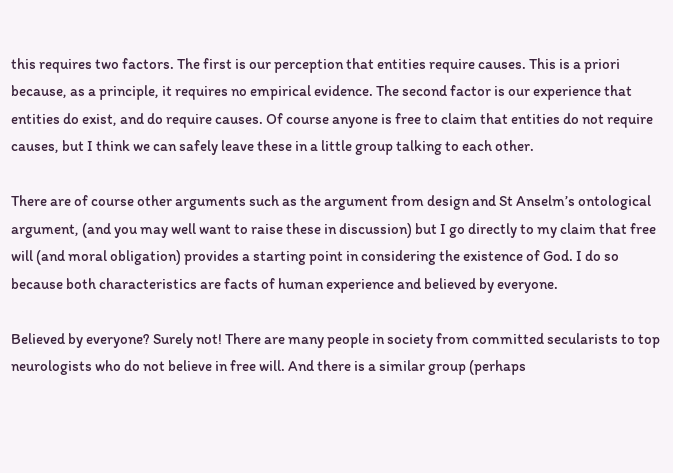this requires two factors. The first is our perception that entities require causes. This is a priori because, as a principle, it requires no empirical evidence. The second factor is our experience that entities do exist, and do require causes. Of course anyone is free to claim that entities do not require causes, but I think we can safely leave these in a little group talking to each other.

There are of course other arguments such as the argument from design and St Anselm’s ontological argument, (and you may well want to raise these in discussion) but I go directly to my claim that free will (and moral obligation) provides a starting point in considering the existence of God. I do so because both characteristics are facts of human experience and believed by everyone.

Believed by everyone? Surely not! There are many people in society from committed secularists to top neurologists who do not believe in free will. And there is a similar group (perhaps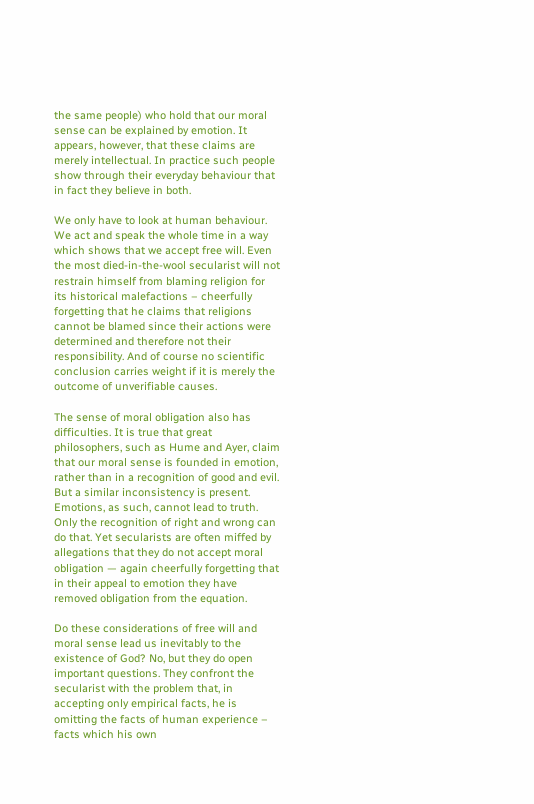the same people) who hold that our moral sense can be explained by emotion. It appears, however, that these claims are merely intellectual. In practice such people show through their everyday behaviour that in fact they believe in both.

We only have to look at human behaviour. We act and speak the whole time in a way which shows that we accept free will. Even the most died-in-the-wool secularist will not restrain himself from blaming religion for its historical malefactions – cheerfully forgetting that he claims that religions cannot be blamed since their actions were determined and therefore not their responsibility. And of course no scientific conclusion carries weight if it is merely the outcome of unverifiable causes.

The sense of moral obligation also has difficulties. It is true that great philosophers, such as Hume and Ayer, claim that our moral sense is founded in emotion, rather than in a recognition of good and evil. But a similar inconsistency is present. Emotions, as such, cannot lead to truth. Only the recognition of right and wrong can do that. Yet secularists are often miffed by allegations that they do not accept moral obligation — again cheerfully forgetting that in their appeal to emotion they have removed obligation from the equation.

Do these considerations of free will and moral sense lead us inevitably to the existence of God? No, but they do open important questions. They confront the secularist with the problem that, in accepting only empirical facts, he is omitting the facts of human experience – facts which his own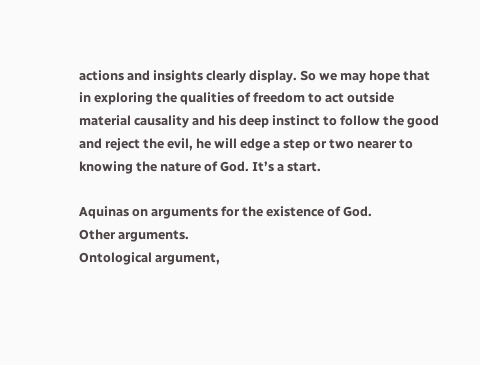actions and insights clearly display. So we may hope that in exploring the qualities of freedom to act outside material causality and his deep instinct to follow the good and reject the evil, he will edge a step or two nearer to knowing the nature of God. It’s a start.

Aquinas on arguments for the existence of God.
Other arguments.
Ontological argument,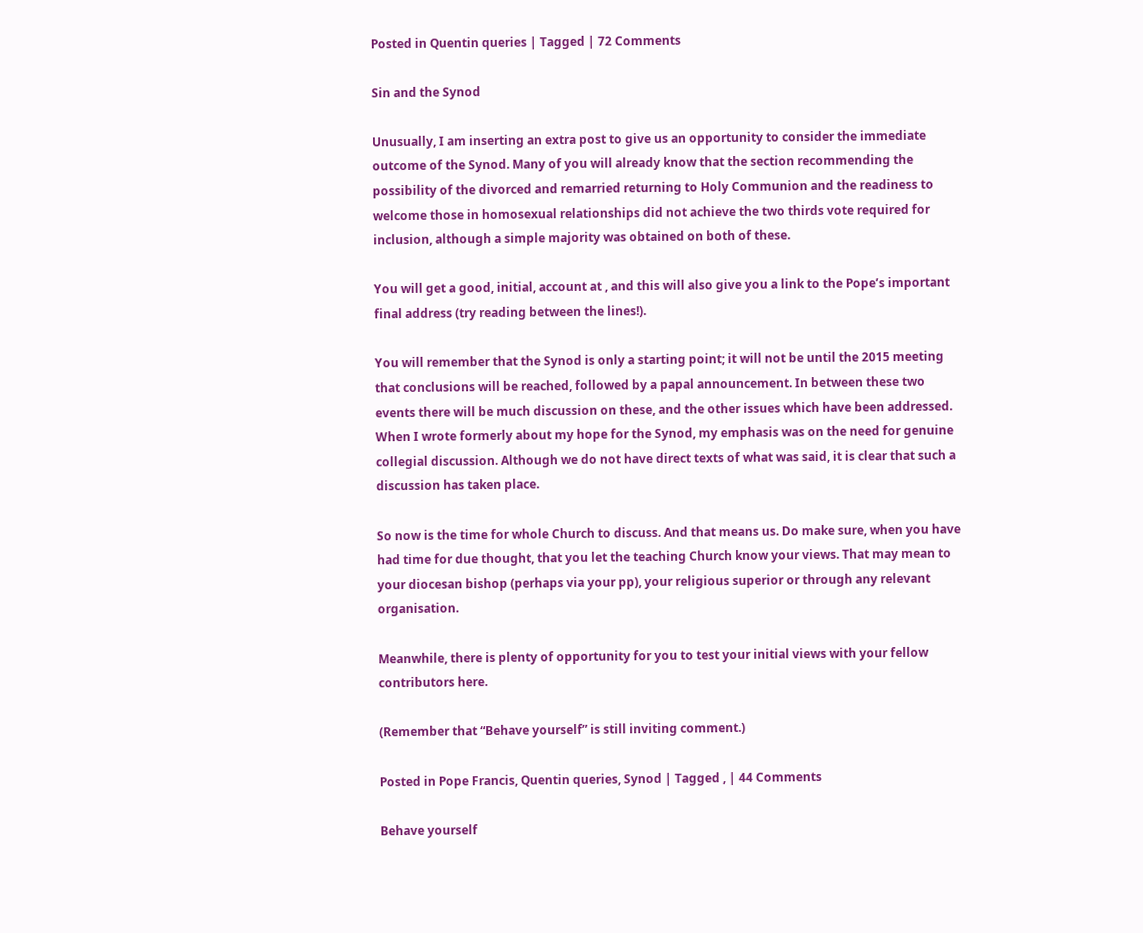Posted in Quentin queries | Tagged | 72 Comments

Sin and the Synod

Unusually, I am inserting an extra post to give us an opportunity to consider the immediate outcome of the Synod. Many of you will already know that the section recommending the possibility of the divorced and remarried returning to Holy Communion and the readiness to welcome those in homosexual relationships did not achieve the two thirds vote required for inclusion, although a simple majority was obtained on both of these.

You will get a good, initial, account at , and this will also give you a link to the Pope’s important final address (try reading between the lines!).

You will remember that the Synod is only a starting point; it will not be until the 2015 meeting that conclusions will be reached, followed by a papal announcement. In between these two events there will be much discussion on these, and the other issues which have been addressed. When I wrote formerly about my hope for the Synod, my emphasis was on the need for genuine collegial discussion. Although we do not have direct texts of what was said, it is clear that such a discussion has taken place.

So now is the time for whole Church to discuss. And that means us. Do make sure, when you have had time for due thought, that you let the teaching Church know your views. That may mean to your diocesan bishop (perhaps via your pp), your religious superior or through any relevant organisation.

Meanwhile, there is plenty of opportunity for you to test your initial views with your fellow contributors here.

(Remember that “Behave yourself” is still inviting comment.)

Posted in Pope Francis, Quentin queries, Synod | Tagged , | 44 Comments

Behave yourself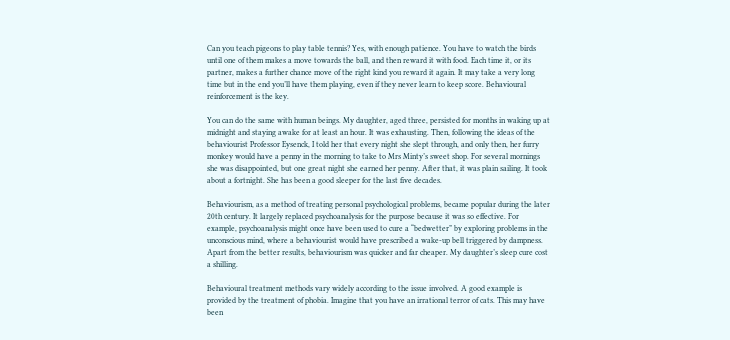Can you teach pigeons to play table tennis? Yes, with enough patience. You have to watch the birds until one of them makes a move towards the ball, and then reward it with food. Each time it, or its partner, makes a further chance move of the right kind you reward it again. It may take a very long time but in the end you’ll have them playing, even if they never learn to keep score. Behavioural reinforcement is the key.

You can do the same with human beings. My daughter, aged three, persisted for months in waking up at midnight and staying awake for at least an hour. It was exhausting. Then, following the ideas of the behaviourist Professor Eysenck, I told her that every night she slept through, and only then, her furry monkey would have a penny in the morning to take to Mrs Minty’s sweet shop. For several mornings she was disappointed, but one great night she earned her penny. After that, it was plain sailing. It took about a fortnight. She has been a good sleeper for the last five decades.

Behaviourism, as a method of treating personal psychological problems, became popular during the later 20th century. It largely replaced psychoanalysis for the purpose because it was so effective. For example, psychoanalysis might once have been used to cure a “bedwetter” by exploring problems in the unconscious mind, where a behaviourist would have prescribed a wake-up bell triggered by dampness. Apart from the better results, behaviourism was quicker and far cheaper. My daughter’s sleep cure cost a shilling.

Behavioural treatment methods vary widely according to the issue involved. A good example is provided by the treatment of phobia. Imagine that you have an irrational terror of cats. This may have been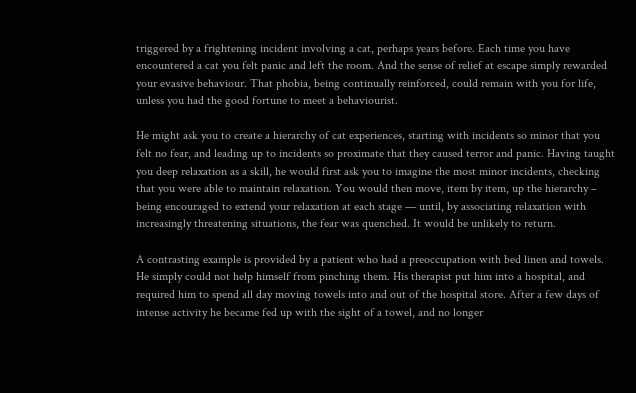triggered by a frightening incident involving a cat, perhaps years before. Each time you have encountered a cat you felt panic and left the room. And the sense of relief at escape simply rewarded your evasive behaviour. That phobia, being continually reinforced, could remain with you for life, unless you had the good fortune to meet a behaviourist.

He might ask you to create a hierarchy of cat experiences, starting with incidents so minor that you felt no fear, and leading up to incidents so proximate that they caused terror and panic. Having taught you deep relaxation as a skill, he would first ask you to imagine the most minor incidents, checking that you were able to maintain relaxation. You would then move, item by item, up the hierarchy – being encouraged to extend your relaxation at each stage — until, by associating relaxation with increasingly threatening situations, the fear was quenched. It would be unlikely to return.

A contrasting example is provided by a patient who had a preoccupation with bed linen and towels. He simply could not help himself from pinching them. His therapist put him into a hospital, and required him to spend all day moving towels into and out of the hospital store. After a few days of intense activity he became fed up with the sight of a towel, and no longer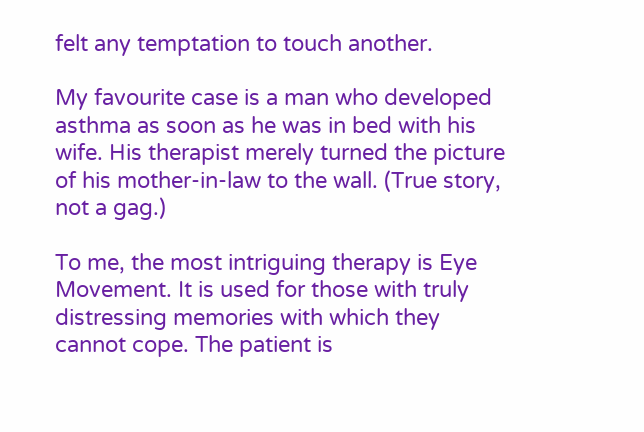felt any temptation to touch another.

My favourite case is a man who developed asthma as soon as he was in bed with his wife. His therapist merely turned the picture of his mother-in-law to the wall. (True story, not a gag.)

To me, the most intriguing therapy is Eye Movement. It is used for those with truly distressing memories with which they cannot cope. The patient is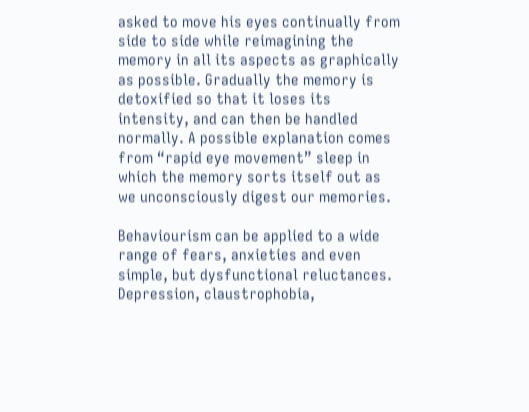asked to move his eyes continually from side to side while reimagining the memory in all its aspects as graphically as possible. Gradually the memory is detoxified so that it loses its intensity, and can then be handled normally. A possible explanation comes from “rapid eye movement” sleep in which the memory sorts itself out as we unconsciously digest our memories.

Behaviourism can be applied to a wide range of fears, anxieties and even simple, but dysfunctional reluctances. Depression, claustrophobia,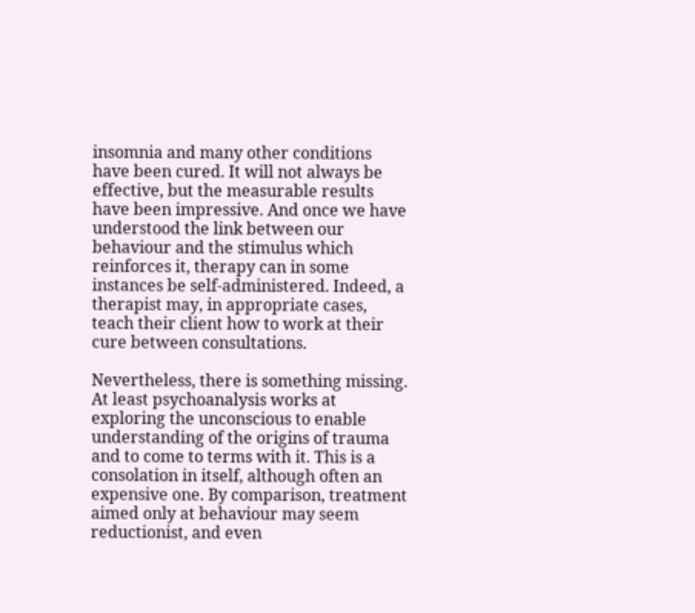insomnia and many other conditions have been cured. It will not always be effective, but the measurable results have been impressive. And once we have understood the link between our behaviour and the stimulus which reinforces it, therapy can in some instances be self-administered. Indeed, a therapist may, in appropriate cases, teach their client how to work at their cure between consultations.

Nevertheless, there is something missing. At least psychoanalysis works at exploring the unconscious to enable understanding of the origins of trauma and to come to terms with it. This is a consolation in itself, although often an expensive one. By comparison, treatment aimed only at behaviour may seem reductionist, and even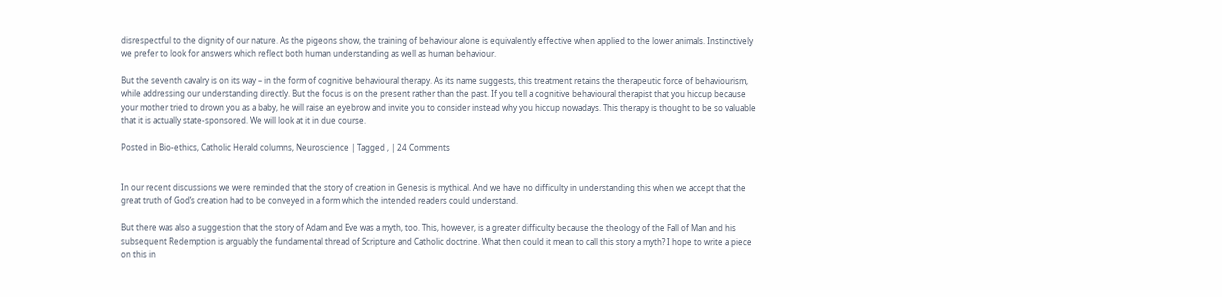disrespectful to the dignity of our nature. As the pigeons show, the training of behaviour alone is equivalently effective when applied to the lower animals. Instinctively we prefer to look for answers which reflect both human understanding as well as human behaviour.

But the seventh cavalry is on its way – in the form of cognitive behavioural therapy. As its name suggests, this treatment retains the therapeutic force of behaviourism, while addressing our understanding directly. But the focus is on the present rather than the past. If you tell a cognitive behavioural therapist that you hiccup because your mother tried to drown you as a baby, he will raise an eyebrow and invite you to consider instead why you hiccup nowadays. This therapy is thought to be so valuable that it is actually state-sponsored. We will look at it in due course.

Posted in Bio-ethics, Catholic Herald columns, Neuroscience | Tagged , | 24 Comments


In our recent discussions we were reminded that the story of creation in Genesis is mythical. And we have no difficulty in understanding this when we accept that the great truth of God’s creation had to be conveyed in a form which the intended readers could understand.

But there was also a suggestion that the story of Adam and Eve was a myth, too. This, however, is a greater difficulty because the theology of the Fall of Man and his subsequent Redemption is arguably the fundamental thread of Scripture and Catholic doctrine. What then could it mean to call this story a myth? I hope to write a piece on this in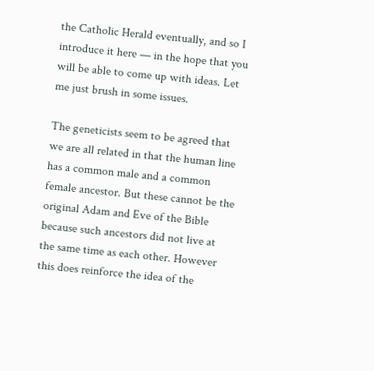the Catholic Herald eventually, and so I introduce it here — in the hope that you will be able to come up with ideas. Let me just brush in some issues.

The geneticists seem to be agreed that we are all related in that the human line has a common male and a common female ancestor. But these cannot be the original Adam and Eve of the Bible because such ancestors did not live at the same time as each other. However this does reinforce the idea of the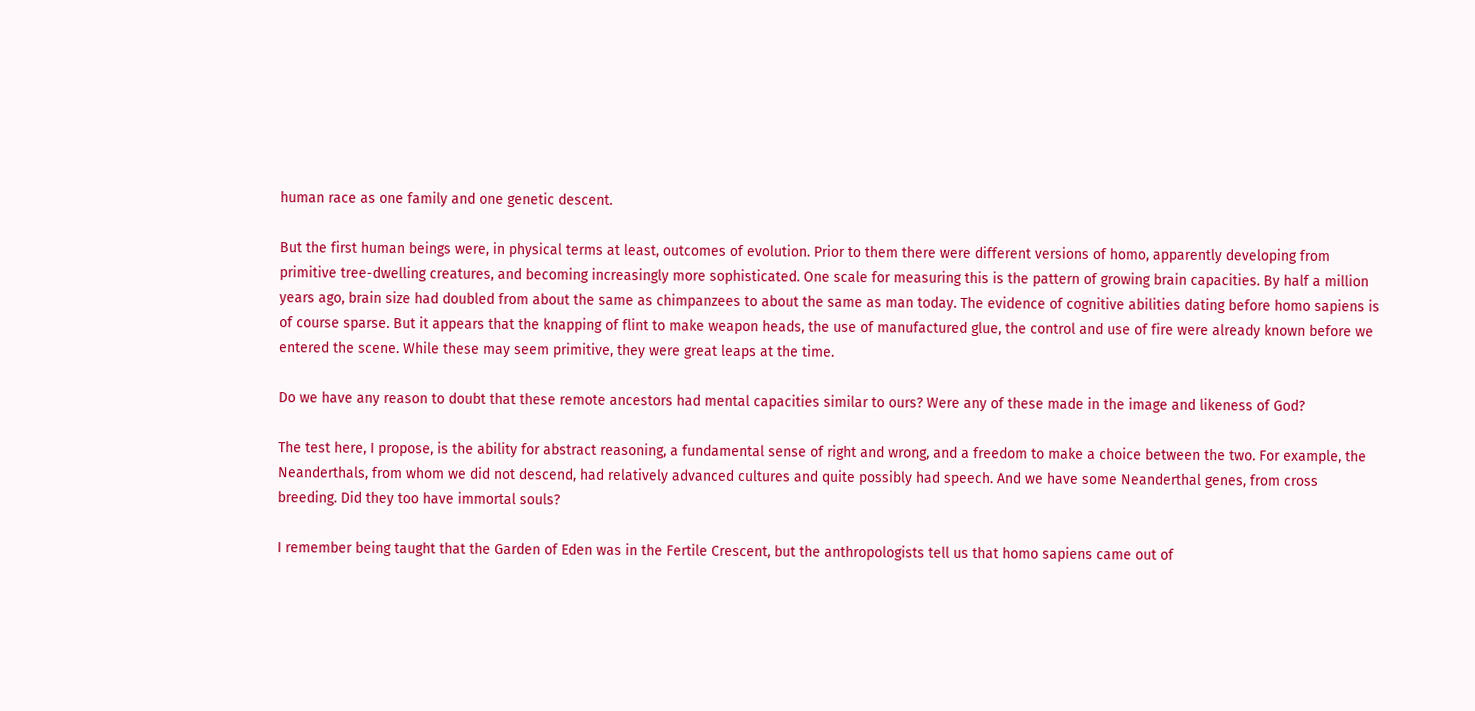human race as one family and one genetic descent.

But the first human beings were, in physical terms at least, outcomes of evolution. Prior to them there were different versions of homo, apparently developing from primitive tree-dwelling creatures, and becoming increasingly more sophisticated. One scale for measuring this is the pattern of growing brain capacities. By half a million years ago, brain size had doubled from about the same as chimpanzees to about the same as man today. The evidence of cognitive abilities dating before homo sapiens is of course sparse. But it appears that the knapping of flint to make weapon heads, the use of manufactured glue, the control and use of fire were already known before we entered the scene. While these may seem primitive, they were great leaps at the time.

Do we have any reason to doubt that these remote ancestors had mental capacities similar to ours? Were any of these made in the image and likeness of God?

The test here, I propose, is the ability for abstract reasoning, a fundamental sense of right and wrong, and a freedom to make a choice between the two. For example, the Neanderthals, from whom we did not descend, had relatively advanced cultures and quite possibly had speech. And we have some Neanderthal genes, from cross breeding. Did they too have immortal souls?

I remember being taught that the Garden of Eden was in the Fertile Crescent, but the anthropologists tell us that homo sapiens came out of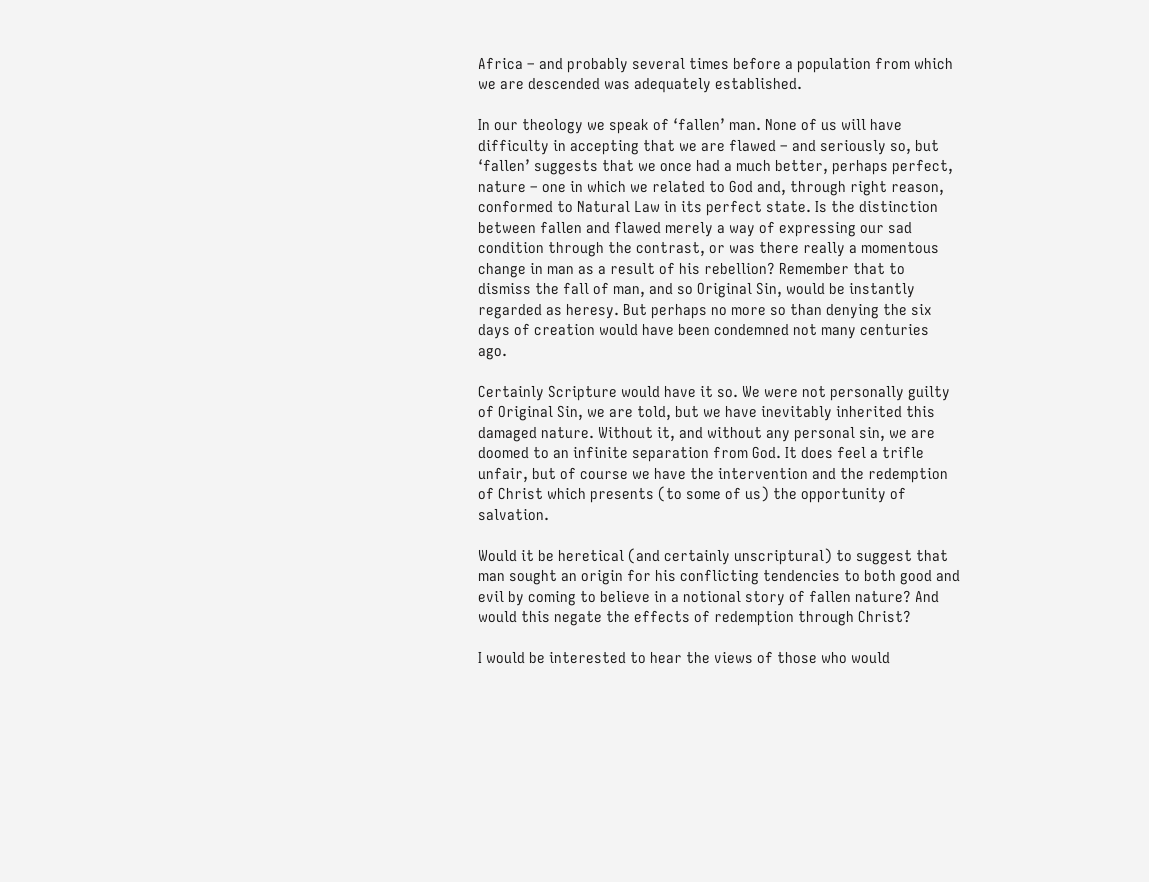Africa – and probably several times before a population from which we are descended was adequately established.

In our theology we speak of ‘fallen’ man. None of us will have difficulty in accepting that we are flawed – and seriously so, but ‘fallen’ suggests that we once had a much better, perhaps perfect, nature – one in which we related to God and, through right reason, conformed to Natural Law in its perfect state. Is the distinction between fallen and flawed merely a way of expressing our sad condition through the contrast, or was there really a momentous change in man as a result of his rebellion? Remember that to dismiss the fall of man, and so Original Sin, would be instantly regarded as heresy. But perhaps no more so than denying the six days of creation would have been condemned not many centuries ago.

Certainly Scripture would have it so. We were not personally guilty of Original Sin, we are told, but we have inevitably inherited this damaged nature. Without it, and without any personal sin, we are doomed to an infinite separation from God. It does feel a trifle unfair, but of course we have the intervention and the redemption of Christ which presents (to some of us) the opportunity of salvation.

Would it be heretical (and certainly unscriptural) to suggest that man sought an origin for his conflicting tendencies to both good and evil by coming to believe in a notional story of fallen nature? And would this negate the effects of redemption through Christ?

I would be interested to hear the views of those who would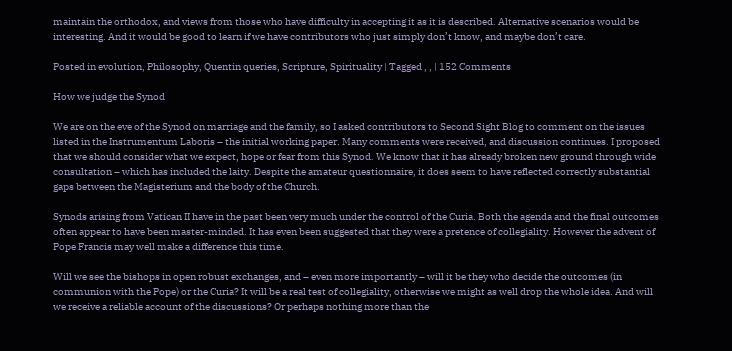maintain the orthodox, and views from those who have difficulty in accepting it as it is described. Alternative scenarios would be interesting. And it would be good to learn if we have contributors who just simply don’t know, and maybe don’t care.

Posted in evolution, Philosophy, Quentin queries, Scripture, Spirituality | Tagged , , | 152 Comments

How we judge the Synod

We are on the eve of the Synod on marriage and the family, so I asked contributors to Second Sight Blog to comment on the issues listed in the Instrumentum Laboris – the initial working paper. Many comments were received, and discussion continues. I proposed that we should consider what we expect, hope or fear from this Synod. We know that it has already broken new ground through wide consultation – which has included the laity. Despite the amateur questionnaire, it does seem to have reflected correctly substantial gaps between the Magisterium and the body of the Church.

Synods arising from Vatican II have in the past been very much under the control of the Curia. Both the agenda and the final outcomes often appear to have been master-minded. It has even been suggested that they were a pretence of collegiality. However the advent of Pope Francis may well make a difference this time.

Will we see the bishops in open robust exchanges, and – even more importantly – will it be they who decide the outcomes (in communion with the Pope) or the Curia? It will be a real test of collegiality, otherwise we might as well drop the whole idea. And will we receive a reliable account of the discussions? Or perhaps nothing more than the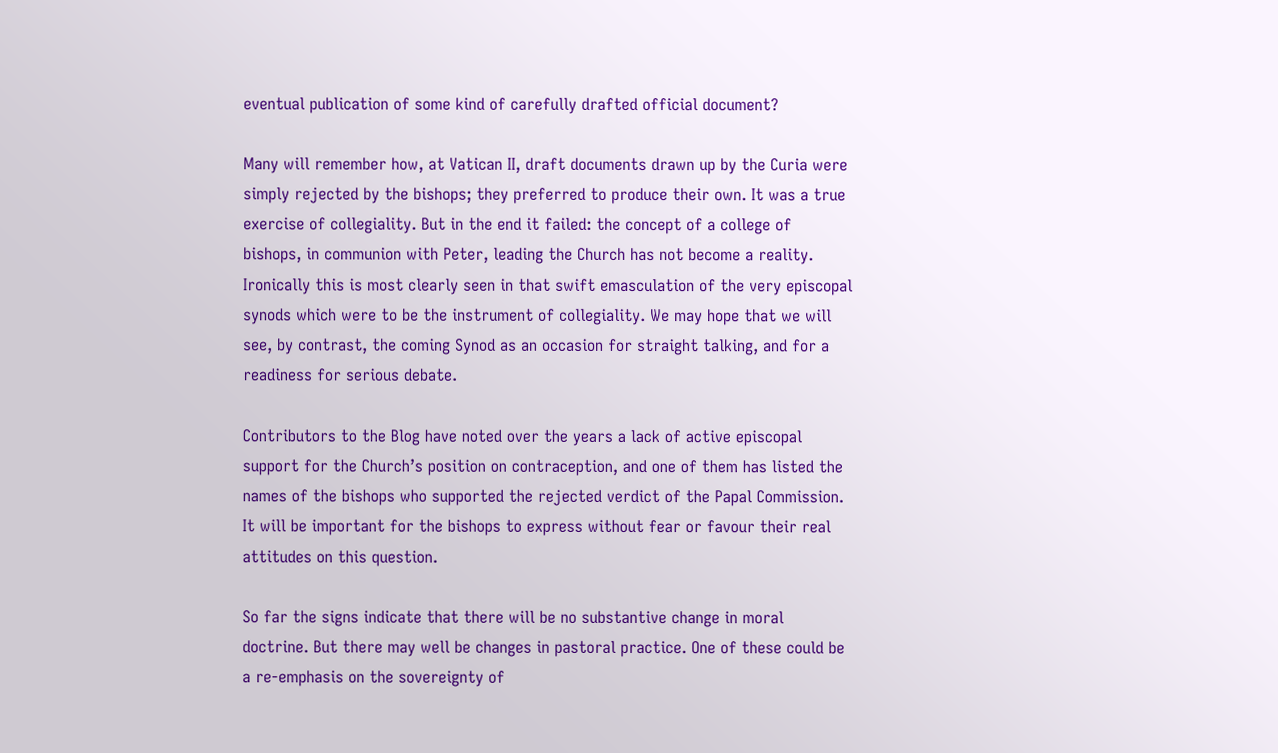eventual publication of some kind of carefully drafted official document?

Many will remember how, at Vatican II, draft documents drawn up by the Curia were simply rejected by the bishops; they preferred to produce their own. It was a true exercise of collegiality. But in the end it failed: the concept of a college of bishops, in communion with Peter, leading the Church has not become a reality. Ironically this is most clearly seen in that swift emasculation of the very episcopal synods which were to be the instrument of collegiality. We may hope that we will see, by contrast, the coming Synod as an occasion for straight talking, and for a readiness for serious debate.

Contributors to the Blog have noted over the years a lack of active episcopal support for the Church’s position on contraception, and one of them has listed the names of the bishops who supported the rejected verdict of the Papal Commission. It will be important for the bishops to express without fear or favour their real attitudes on this question.

So far the signs indicate that there will be no substantive change in moral doctrine. But there may well be changes in pastoral practice. One of these could be a re-emphasis on the sovereignty of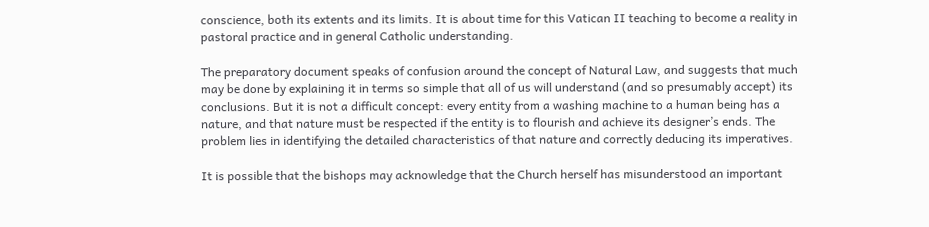conscience, both its extents and its limits. It is about time for this Vatican II teaching to become a reality in pastoral practice and in general Catholic understanding.

The preparatory document speaks of confusion around the concept of Natural Law, and suggests that much may be done by explaining it in terms so simple that all of us will understand (and so presumably accept) its conclusions. But it is not a difficult concept: every entity from a washing machine to a human being has a nature, and that nature must be respected if the entity is to flourish and achieve its designer’s ends. The problem lies in identifying the detailed characteristics of that nature and correctly deducing its imperatives.

It is possible that the bishops may acknowledge that the Church herself has misunderstood an important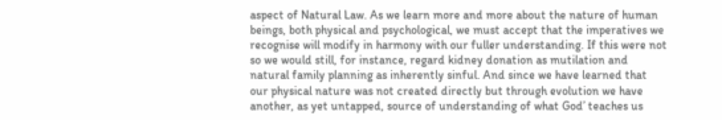aspect of Natural Law. As we learn more and more about the nature of human beings, both physical and psychological, we must accept that the imperatives we recognise will modify in harmony with our fuller understanding. If this were not so we would still, for instance, regard kidney donation as mutilation and natural family planning as inherently sinful. And since we have learned that our physical nature was not created directly but through evolution we have another, as yet untapped, source of understanding of what God’ teaches us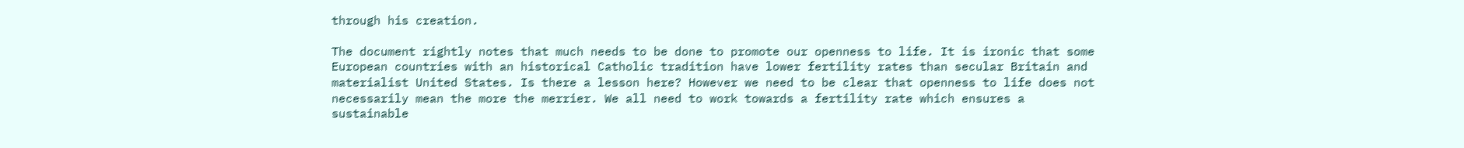through his creation.

The document rightly notes that much needs to be done to promote our openness to life. It is ironic that some European countries with an historical Catholic tradition have lower fertility rates than secular Britain and materialist United States. Is there a lesson here? However we need to be clear that openness to life does not necessarily mean the more the merrier. We all need to work towards a fertility rate which ensures a sustainable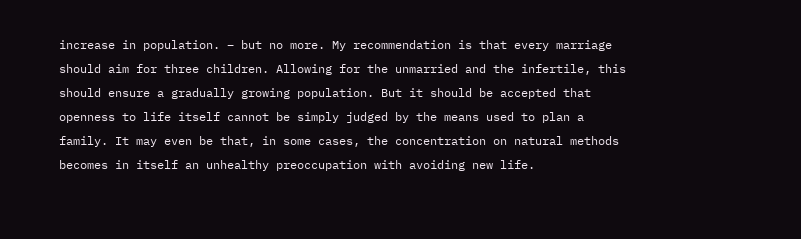increase in population. – but no more. My recommendation is that every marriage should aim for three children. Allowing for the unmarried and the infertile, this should ensure a gradually growing population. But it should be accepted that openness to life itself cannot be simply judged by the means used to plan a family. It may even be that, in some cases, the concentration on natural methods becomes in itself an unhealthy preoccupation with avoiding new life.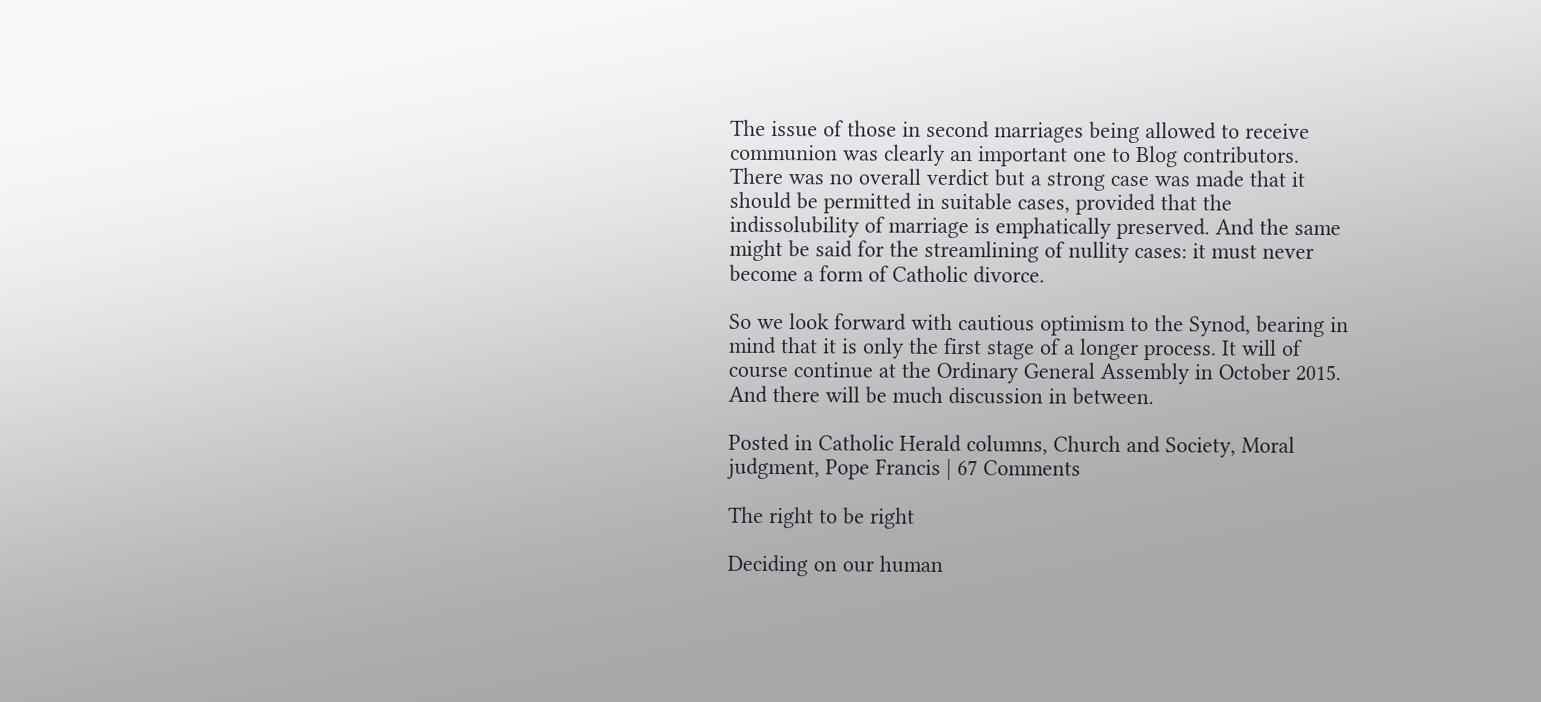The issue of those in second marriages being allowed to receive communion was clearly an important one to Blog contributors. There was no overall verdict but a strong case was made that it should be permitted in suitable cases, provided that the indissolubility of marriage is emphatically preserved. And the same might be said for the streamlining of nullity cases: it must never become a form of Catholic divorce.

So we look forward with cautious optimism to the Synod, bearing in mind that it is only the first stage of a longer process. It will of course continue at the Ordinary General Assembly in October 2015. And there will be much discussion in between.

Posted in Catholic Herald columns, Church and Society, Moral judgment, Pope Francis | 67 Comments

The right to be right

Deciding on our human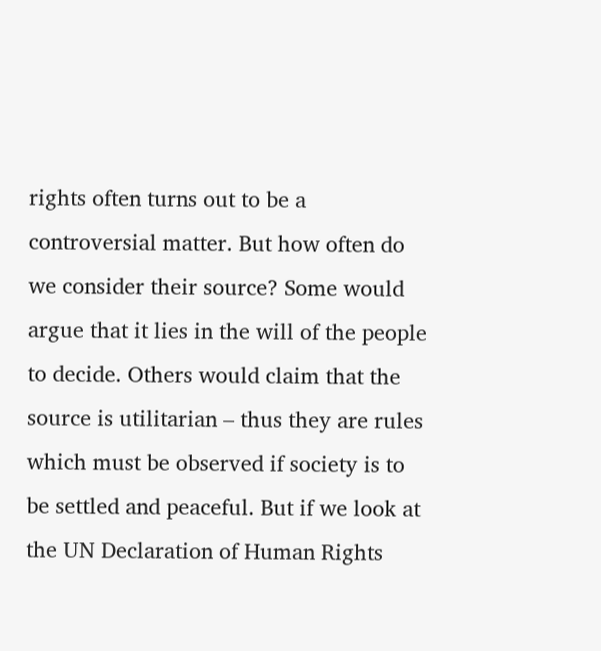rights often turns out to be a controversial matter. But how often do we consider their source? Some would argue that it lies in the will of the people to decide. Others would claim that the source is utilitarian – thus they are rules which must be observed if society is to be settled and peaceful. But if we look at the UN Declaration of Human Rights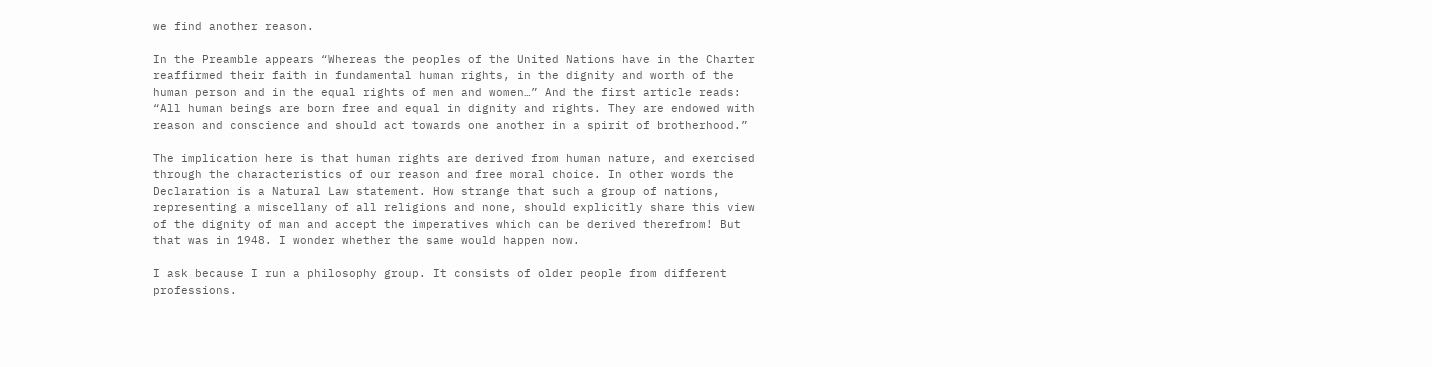we find another reason.

In the Preamble appears “Whereas the peoples of the United Nations have in the Charter reaffirmed their faith in fundamental human rights, in the dignity and worth of the human person and in the equal rights of men and women…” And the first article reads: “All human beings are born free and equal in dignity and rights. They are endowed with reason and conscience and should act towards one another in a spirit of brotherhood.”

The implication here is that human rights are derived from human nature, and exercised through the characteristics of our reason and free moral choice. In other words the Declaration is a Natural Law statement. How strange that such a group of nations, representing a miscellany of all religions and none, should explicitly share this view of the dignity of man and accept the imperatives which can be derived therefrom! But that was in 1948. I wonder whether the same would happen now.

I ask because I run a philosophy group. It consists of older people from different professions.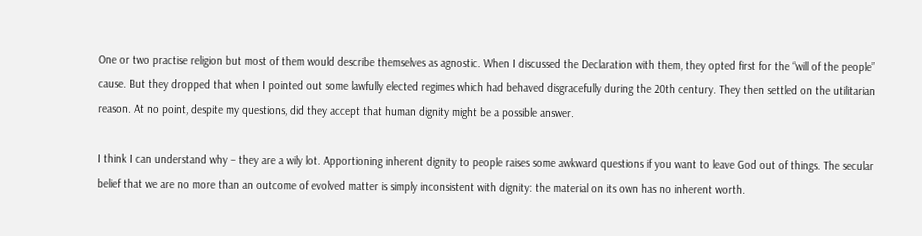One or two practise religion but most of them would describe themselves as agnostic. When I discussed the Declaration with them, they opted first for the “will of the people” cause. But they dropped that when I pointed out some lawfully elected regimes which had behaved disgracefully during the 20th century. They then settled on the utilitarian reason. At no point, despite my questions, did they accept that human dignity might be a possible answer.

I think I can understand why – they are a wily lot. Apportioning inherent dignity to people raises some awkward questions if you want to leave God out of things. The secular belief that we are no more than an outcome of evolved matter is simply inconsistent with dignity: the material on its own has no inherent worth.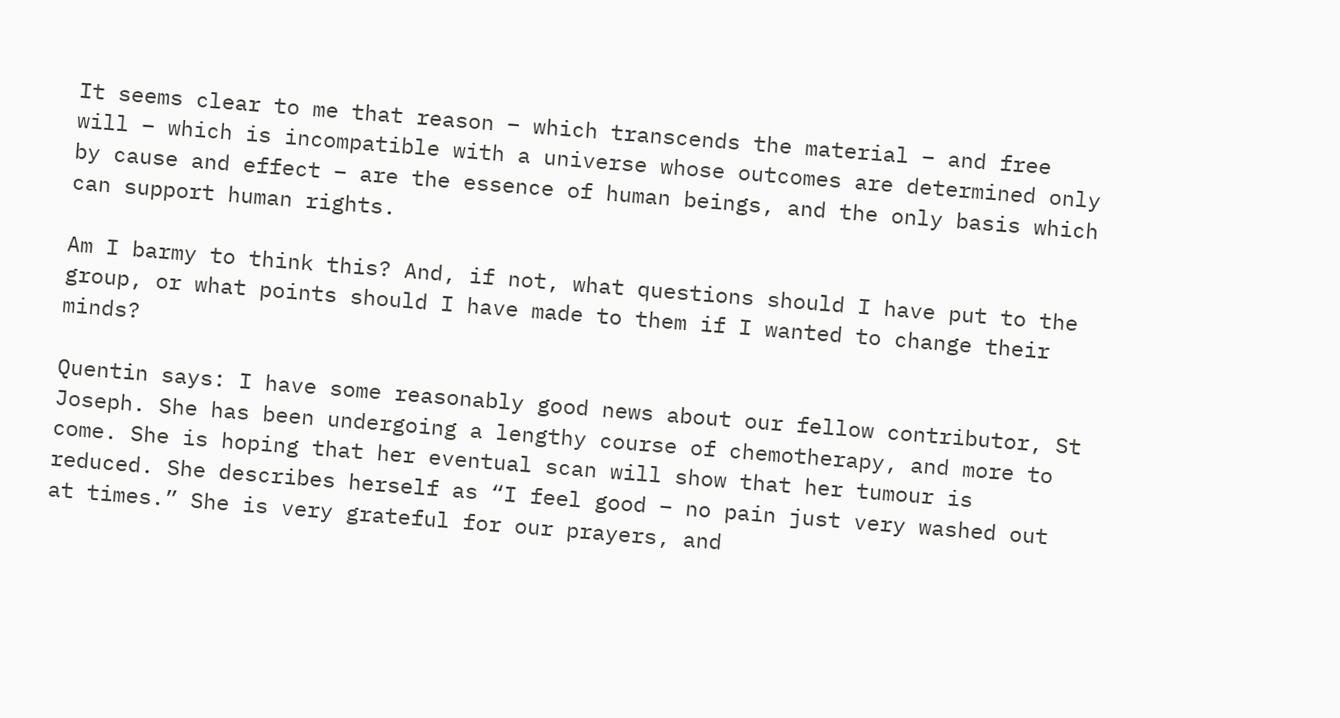It seems clear to me that reason – which transcends the material – and free will – which is incompatible with a universe whose outcomes are determined only by cause and effect – are the essence of human beings, and the only basis which can support human rights.

Am I barmy to think this? And, if not, what questions should I have put to the group, or what points should I have made to them if I wanted to change their minds?

Quentin says: I have some reasonably good news about our fellow contributor, St Joseph. She has been undergoing a lengthy course of chemotherapy, and more to come. She is hoping that her eventual scan will show that her tumour is reduced. She describes herself as “I feel good – no pain just very washed out at times.” She is very grateful for our prayers, and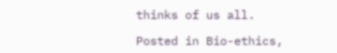thinks of us all.

Posted in Bio-ethics,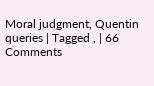Moral judgment, Quentin queries | Tagged , | 66 Comments